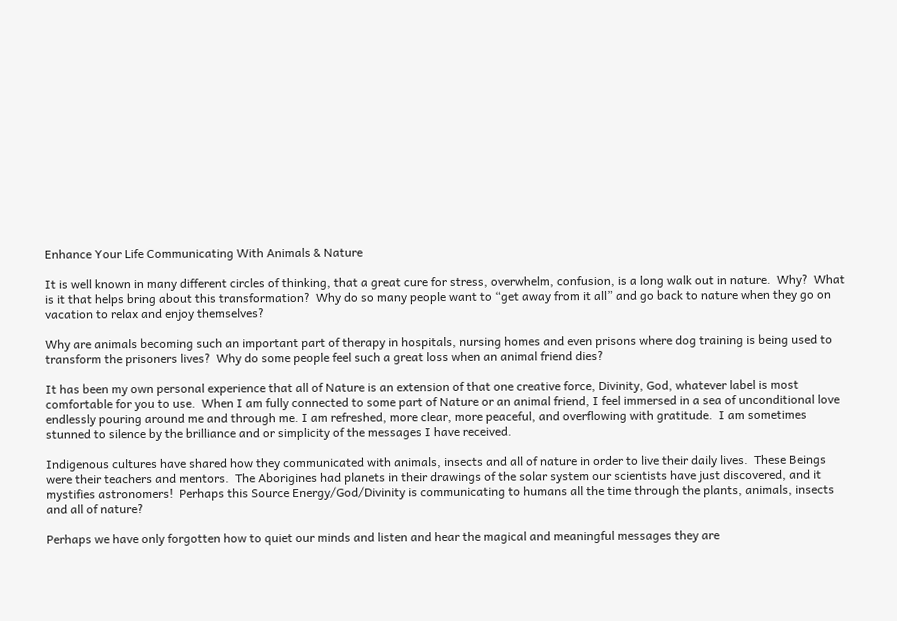Enhance Your Life Communicating With Animals & Nature

It is well known in many different circles of thinking, that a great cure for stress, overwhelm, confusion, is a long walk out in nature.  Why?  What is it that helps bring about this transformation?  Why do so many people want to “get away from it all” and go back to nature when they go on vacation to relax and enjoy themselves?

Why are animals becoming such an important part of therapy in hospitals, nursing homes and even prisons where dog training is being used to transform the prisoners lives?  Why do some people feel such a great loss when an animal friend dies?

It has been my own personal experience that all of Nature is an extension of that one creative force, Divinity, God, whatever label is most comfortable for you to use.  When I am fully connected to some part of Nature or an animal friend, I feel immersed in a sea of unconditional love endlessly pouring around me and through me. I am refreshed, more clear, more peaceful, and overflowing with gratitude.  I am sometimes stunned to silence by the brilliance and or simplicity of the messages I have received.

Indigenous cultures have shared how they communicated with animals, insects and all of nature in order to live their daily lives.  These Beings were their teachers and mentors.  The Aborigines had planets in their drawings of the solar system our scientists have just discovered, and it mystifies astronomers!  Perhaps this Source Energy/God/Divinity is communicating to humans all the time through the plants, animals, insects and all of nature?

Perhaps we have only forgotten how to quiet our minds and listen and hear the magical and meaningful messages they are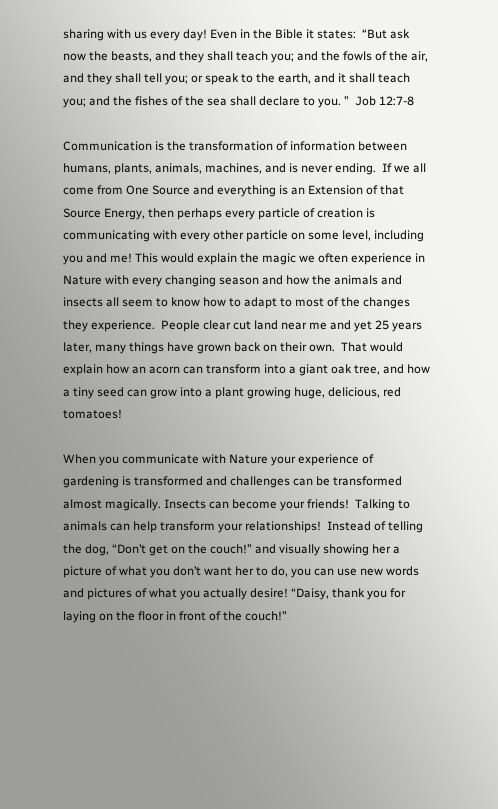sharing with us every day! Even in the Bible it states:  “But ask now the beasts, and they shall teach you; and the fowls of the air, and they shall tell you; or speak to the earth, and it shall teach you; and the fishes of the sea shall declare to you. ”  Job 12:7-8

Communication is the transformation of information between humans, plants, animals, machines, and is never ending.  If we all come from One Source and everything is an Extension of that Source Energy, then perhaps every particle of creation is communicating with every other particle on some level, including you and me! This would explain the magic we often experience in Nature with every changing season and how the animals and insects all seem to know how to adapt to most of the changes they experience.  People clear cut land near me and yet 25 years later, many things have grown back on their own.  That would explain how an acorn can transform into a giant oak tree, and how a tiny seed can grow into a plant growing huge, delicious, red tomatoes!

When you communicate with Nature your experience of gardening is transformed and challenges can be transformed almost magically. Insects can become your friends!  Talking to animals can help transform your relationships!  Instead of telling the dog, “Don’t get on the couch!” and visually showing her a picture of what you don’t want her to do, you can use new words and pictures of what you actually desire! “Daisy, thank you for laying on the floor in front of the couch!”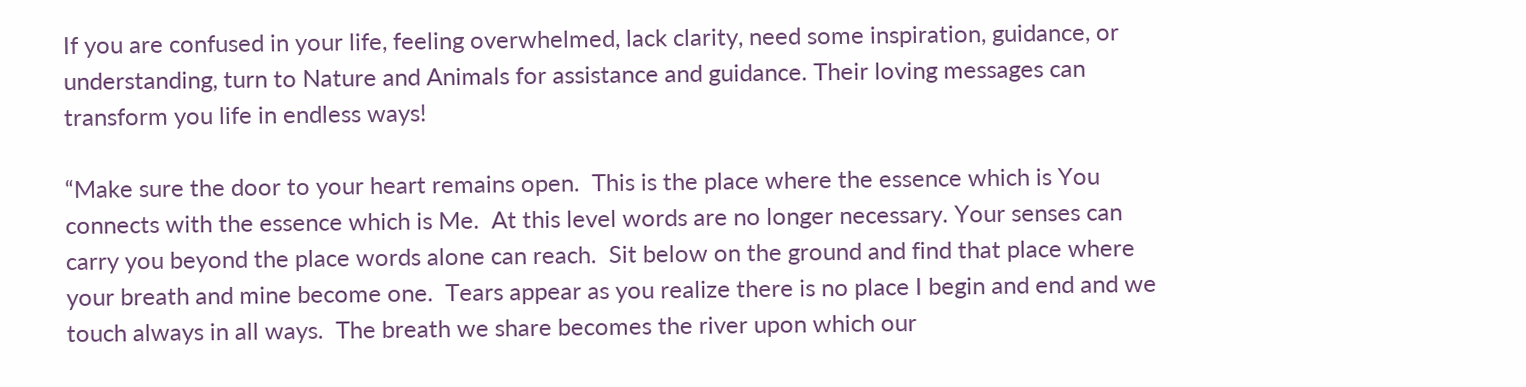If you are confused in your life, feeling overwhelmed, lack clarity, need some inspiration, guidance, or understanding, turn to Nature and Animals for assistance and guidance. Their loving messages can transform you life in endless ways!

“Make sure the door to your heart remains open.  This is the place where the essence which is You connects with the essence which is Me.  At this level words are no longer necessary. Your senses can carry you beyond the place words alone can reach.  Sit below on the ground and find that place where your breath and mine become one.  Tears appear as you realize there is no place I begin and end and we touch always in all ways.  The breath we share becomes the river upon which our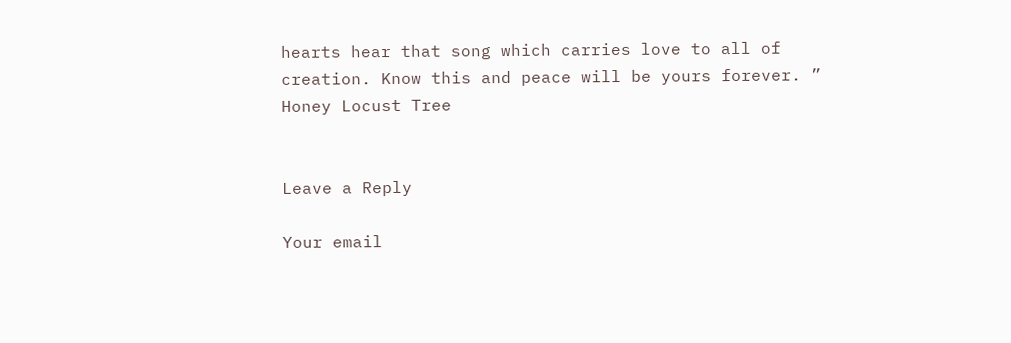hearts hear that song which carries love to all of creation. Know this and peace will be yours forever. ” Honey Locust Tree


Leave a Reply

Your email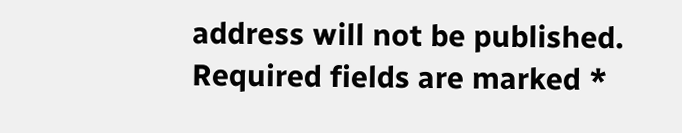address will not be published. Required fields are marked *